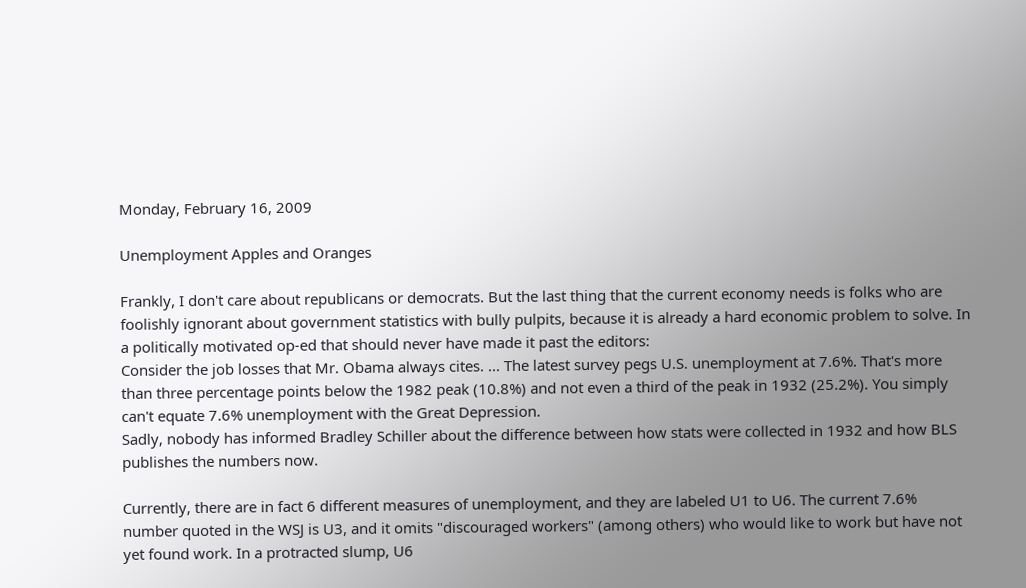Monday, February 16, 2009

Unemployment Apples and Oranges

Frankly, I don't care about republicans or democrats. But the last thing that the current economy needs is folks who are foolishly ignorant about government statistics with bully pulpits, because it is already a hard economic problem to solve. In a politically motivated op-ed that should never have made it past the editors:
Consider the job losses that Mr. Obama always cites. ... The latest survey pegs U.S. unemployment at 7.6%. That's more than three percentage points below the 1982 peak (10.8%) and not even a third of the peak in 1932 (25.2%). You simply can't equate 7.6% unemployment with the Great Depression.
Sadly, nobody has informed Bradley Schiller about the difference between how stats were collected in 1932 and how BLS publishes the numbers now.

Currently, there are in fact 6 different measures of unemployment, and they are labeled U1 to U6. The current 7.6% number quoted in the WSJ is U3, and it omits "discouraged workers" (among others) who would like to work but have not yet found work. In a protracted slump, U6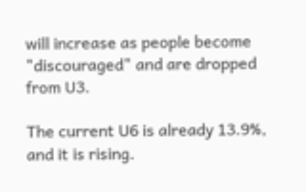will increase as people become "discouraged" and are dropped from U3.

The current U6 is already 13.9%, and it is rising.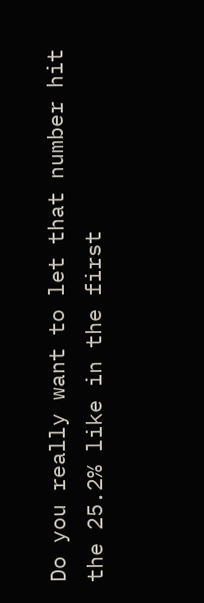Do you really want to let that number hit the 25.2% like in the first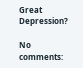Great Depression?

No comments: